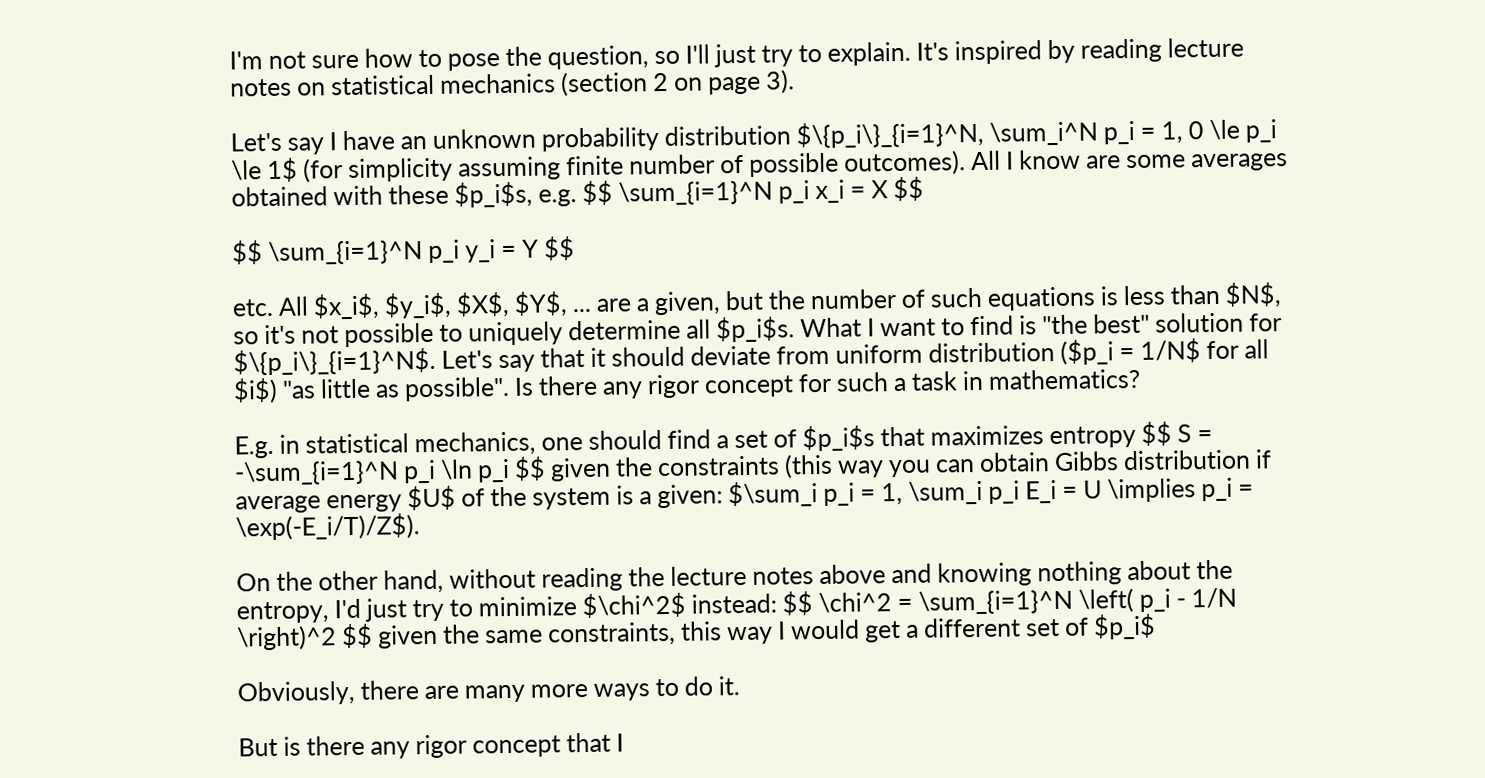I'm not sure how to pose the question, so I'll just try to explain. It's inspired by reading lecture notes on statistical mechanics (section 2 on page 3).

Let's say I have an unknown probability distribution $\{p_i\}_{i=1}^N, \sum_i^N p_i = 1, 0 \le p_i \le 1$ (for simplicity assuming finite number of possible outcomes). All I know are some averages obtained with these $p_i$s, e.g. $$ \sum_{i=1}^N p_i x_i = X $$

$$ \sum_{i=1}^N p_i y_i = Y $$

etc. All $x_i$, $y_i$, $X$, $Y$, ... are a given, but the number of such equations is less than $N$, so it's not possible to uniquely determine all $p_i$s. What I want to find is "the best" solution for $\{p_i\}_{i=1}^N$. Let's say that it should deviate from uniform distribution ($p_i = 1/N$ for all $i$) "as little as possible". Is there any rigor concept for such a task in mathematics?

E.g. in statistical mechanics, one should find a set of $p_i$s that maximizes entropy $$ S = -\sum_{i=1}^N p_i \ln p_i $$ given the constraints (this way you can obtain Gibbs distribution if average energy $U$ of the system is a given: $\sum_i p_i = 1, \sum_i p_i E_i = U \implies p_i = \exp(-E_i/T)/Z$).

On the other hand, without reading the lecture notes above and knowing nothing about the entropy, I'd just try to minimize $\chi^2$ instead: $$ \chi^2 = \sum_{i=1}^N \left( p_i - 1/N \right)^2 $$ given the same constraints, this way I would get a different set of $p_i$

Obviously, there are many more ways to do it.

But is there any rigor concept that I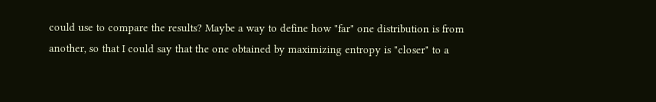could use to compare the results? Maybe a way to define how "far" one distribution is from another, so that I could say that the one obtained by maximizing entropy is "closer" to a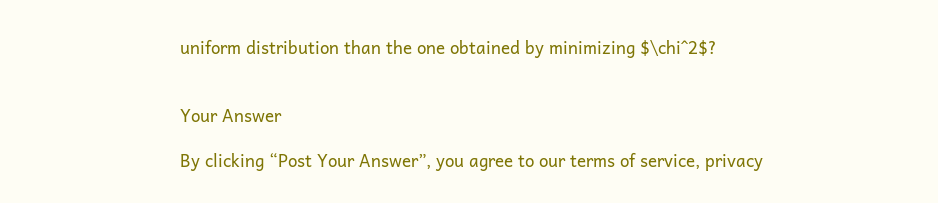uniform distribution than the one obtained by minimizing $\chi^2$?


Your Answer

By clicking “Post Your Answer”, you agree to our terms of service, privacy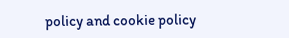policy and cookie policy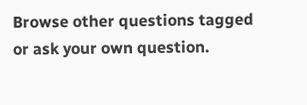Browse other questions tagged or ask your own question.